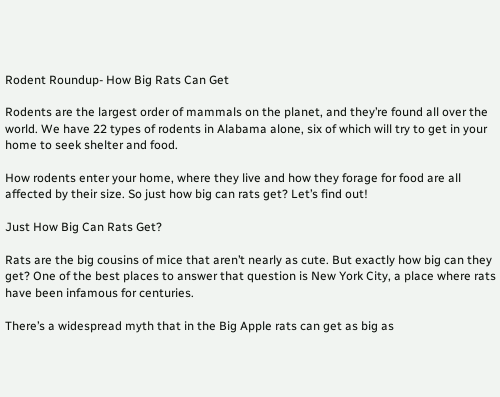Rodent Roundup- How Big Rats Can Get

Rodents are the largest order of mammals on the planet, and they’re found all over the world. We have 22 types of rodents in Alabama alone, six of which will try to get in your home to seek shelter and food.

How rodents enter your home, where they live and how they forage for food are all affected by their size. So just how big can rats get? Let’s find out!

Just How Big Can Rats Get?

Rats are the big cousins of mice that aren’t nearly as cute. But exactly how big can they get? One of the best places to answer that question is New York City, a place where rats have been infamous for centuries.

There’s a widespread myth that in the Big Apple rats can get as big as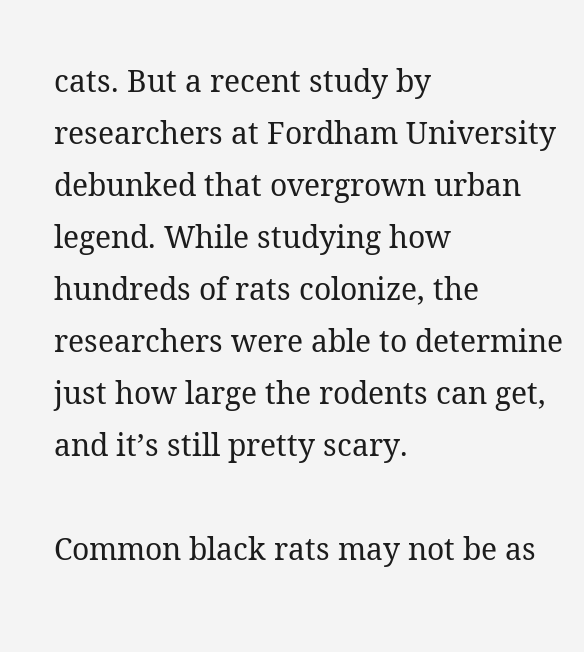cats. But a recent study by researchers at Fordham University debunked that overgrown urban legend. While studying how hundreds of rats colonize, the researchers were able to determine just how large the rodents can get, and it’s still pretty scary.

Common black rats may not be as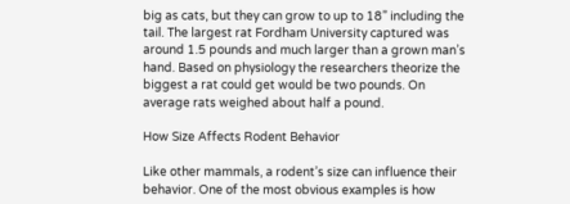big as cats, but they can grow to up to 18” including the tail. The largest rat Fordham University captured was around 1.5 pounds and much larger than a grown man’s hand. Based on physiology the researchers theorize the biggest a rat could get would be two pounds. On average rats weighed about half a pound.

How Size Affects Rodent Behavior

Like other mammals, a rodent’s size can influence their behavior. One of the most obvious examples is how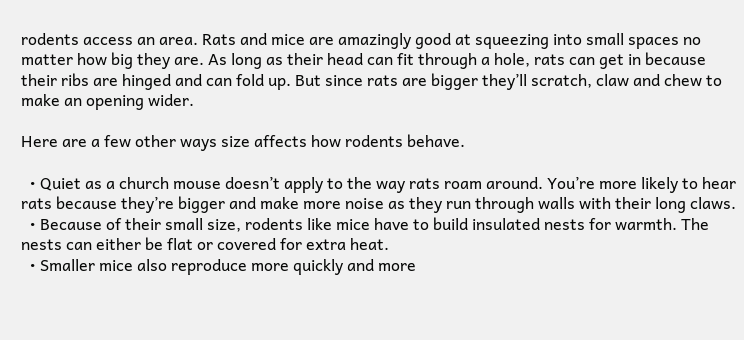rodents access an area. Rats and mice are amazingly good at squeezing into small spaces no matter how big they are. As long as their head can fit through a hole, rats can get in because their ribs are hinged and can fold up. But since rats are bigger they’ll scratch, claw and chew to make an opening wider.

Here are a few other ways size affects how rodents behave.

  • Quiet as a church mouse doesn’t apply to the way rats roam around. You’re more likely to hear rats because they’re bigger and make more noise as they run through walls with their long claws.
  • Because of their small size, rodents like mice have to build insulated nests for warmth. The nests can either be flat or covered for extra heat.
  • Smaller mice also reproduce more quickly and more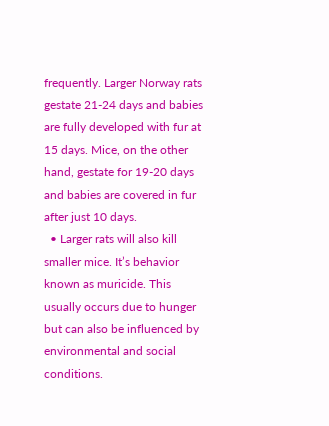frequently. Larger Norway rats gestate 21-24 days and babies are fully developed with fur at 15 days. Mice, on the other hand, gestate for 19-20 days and babies are covered in fur after just 10 days.
  • Larger rats will also kill smaller mice. It’s behavior known as muricide. This usually occurs due to hunger but can also be influenced by environmental and social conditions.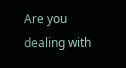Are you dealing with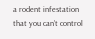a rodent infestation that you can’t control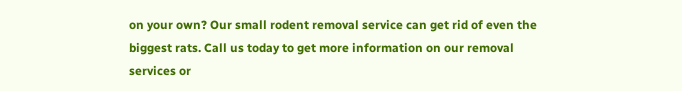on your own? Our small rodent removal service can get rid of even the biggest rats. Call us today to get more information on our removal services or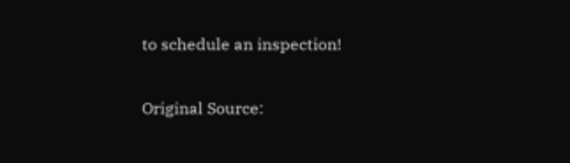to schedule an inspection!

Original Source: